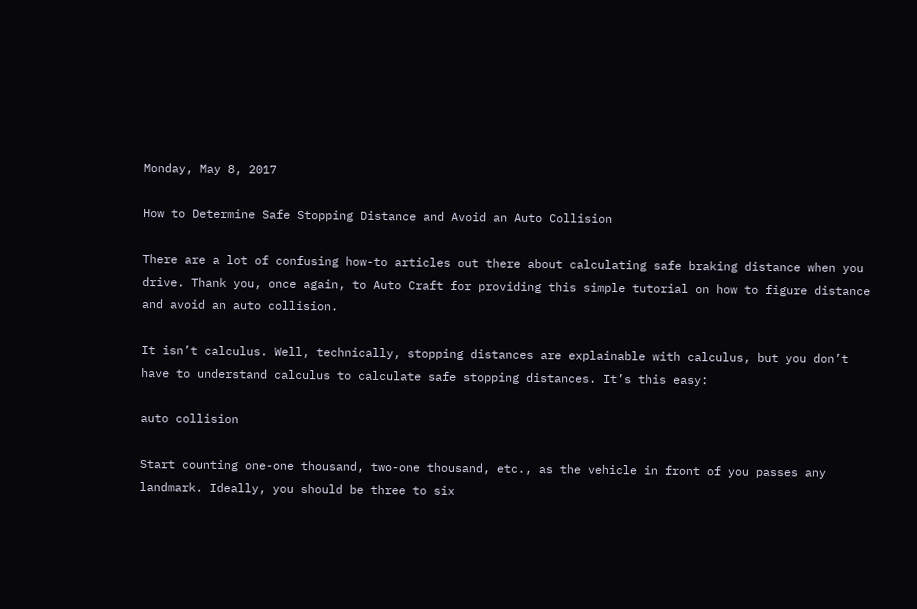Monday, May 8, 2017

How to Determine Safe Stopping Distance and Avoid an Auto Collision

There are a lot of confusing how-to articles out there about calculating safe braking distance when you drive. Thank you, once again, to Auto Craft for providing this simple tutorial on how to figure distance and avoid an auto collision.

It isn’t calculus. Well, technically, stopping distances are explainable with calculus, but you don’t have to understand calculus to calculate safe stopping distances. It’s this easy:

auto collision

Start counting one-one thousand, two-one thousand, etc., as the vehicle in front of you passes any landmark. Ideally, you should be three to six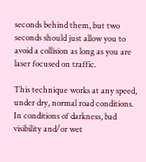seconds behind them, but two seconds should just allow you to avoid a collision as long as you are laser focused on traffic.

This technique works at any speed, under dry, normal road conditions. In conditions of darkness, bad visibility and/or wet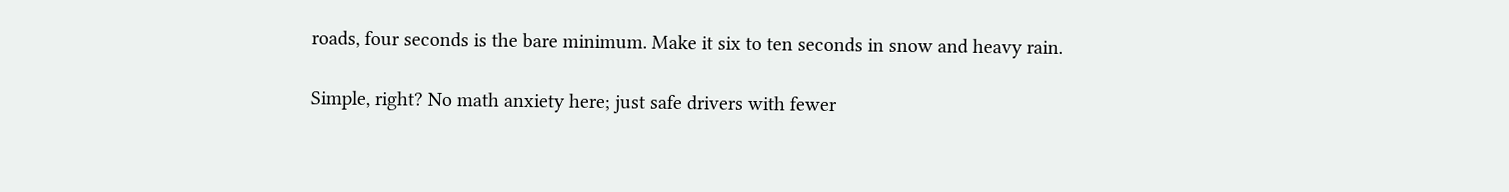roads, four seconds is the bare minimum. Make it six to ten seconds in snow and heavy rain.

Simple, right? No math anxiety here; just safe drivers with fewer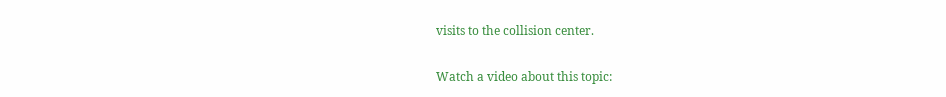visits to the collision center.

Watch a video about this topic: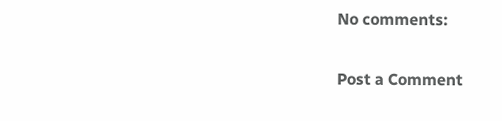No comments:

Post a Comment